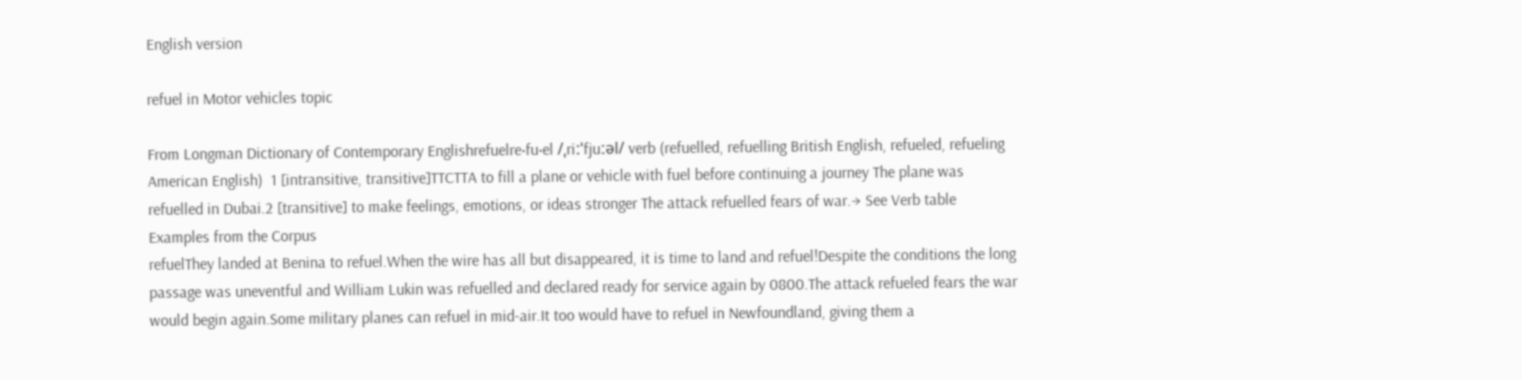English version

refuel in Motor vehicles topic

From Longman Dictionary of Contemporary Englishrefuelre‧fu‧el /ˌriːˈfjuːəl/ verb (refuelled, refuelling British English, refueled, refueling American English)  1 [intransitive, transitive]TTCTTA to fill a plane or vehicle with fuel before continuing a journey The plane was refuelled in Dubai.2 [transitive] to make feelings, emotions, or ideas stronger The attack refuelled fears of war.→ See Verb table
Examples from the Corpus
refuelThey landed at Benina to refuel.When the wire has all but disappeared, it is time to land and refuel!Despite the conditions the long passage was uneventful and William Lukin was refuelled and declared ready for service again by 0800.The attack refueled fears the war would begin again.Some military planes can refuel in mid-air.It too would have to refuel in Newfoundland, giving them a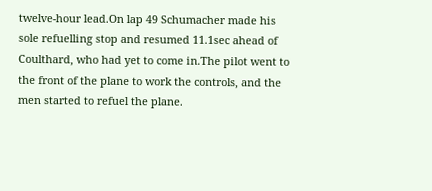twelve-hour lead.On lap 49 Schumacher made his sole refuelling stop and resumed 11.1sec ahead of Coulthard, who had yet to come in.The pilot went to the front of the plane to work the controls, and the men started to refuel the plane.